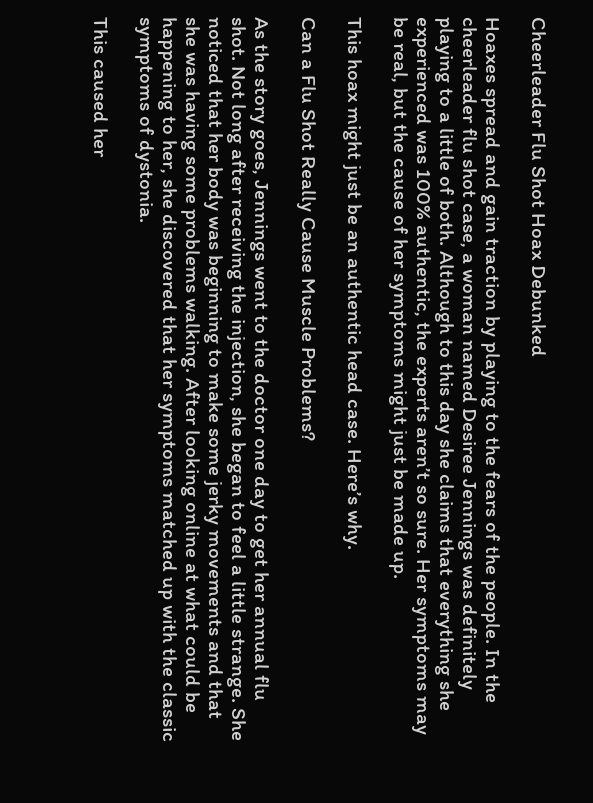Cheerleader Flu Shot Hoax Debunked

Hoaxes spread and gain traction by playing to the fears of the people. In the cheerleader flu shot case, a woman named Desiree Jennings was definitely playing to a little of both. Although to this day she claims that everything she experienced was 100% authentic, the experts aren’t so sure. Her symptoms may be real, but the cause of her symptoms might just be made up.

This hoax might just be an authentic head case. Here’s why.

Can a Flu Shot Really Cause Muscle Problems?

As the story goes, Jennings went to the doctor one day to get her annual flu shot. Not long after receiving the injection, she began to feel a little strange. She noticed that her body was beginning to make some jerky movements and that she was having some problems walking. After looking online at what could be happening to her, she discovered that her symptoms matched up with the classic symptoms of dystonia.

This caused her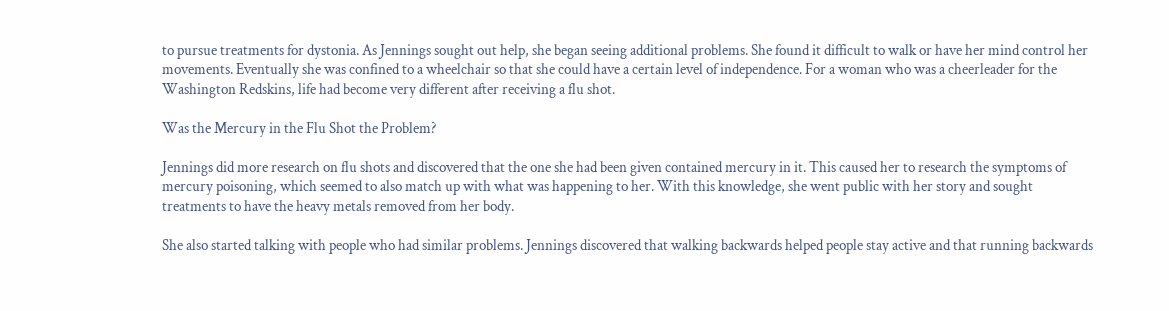to pursue treatments for dystonia. As Jennings sought out help, she began seeing additional problems. She found it difficult to walk or have her mind control her movements. Eventually she was confined to a wheelchair so that she could have a certain level of independence. For a woman who was a cheerleader for the Washington Redskins, life had become very different after receiving a flu shot.

Was the Mercury in the Flu Shot the Problem?

Jennings did more research on flu shots and discovered that the one she had been given contained mercury in it. This caused her to research the symptoms of mercury poisoning, which seemed to also match up with what was happening to her. With this knowledge, she went public with her story and sought treatments to have the heavy metals removed from her body.

She also started talking with people who had similar problems. Jennings discovered that walking backwards helped people stay active and that running backwards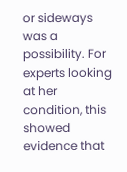or sideways was a possibility. For experts looking at her condition, this showed evidence that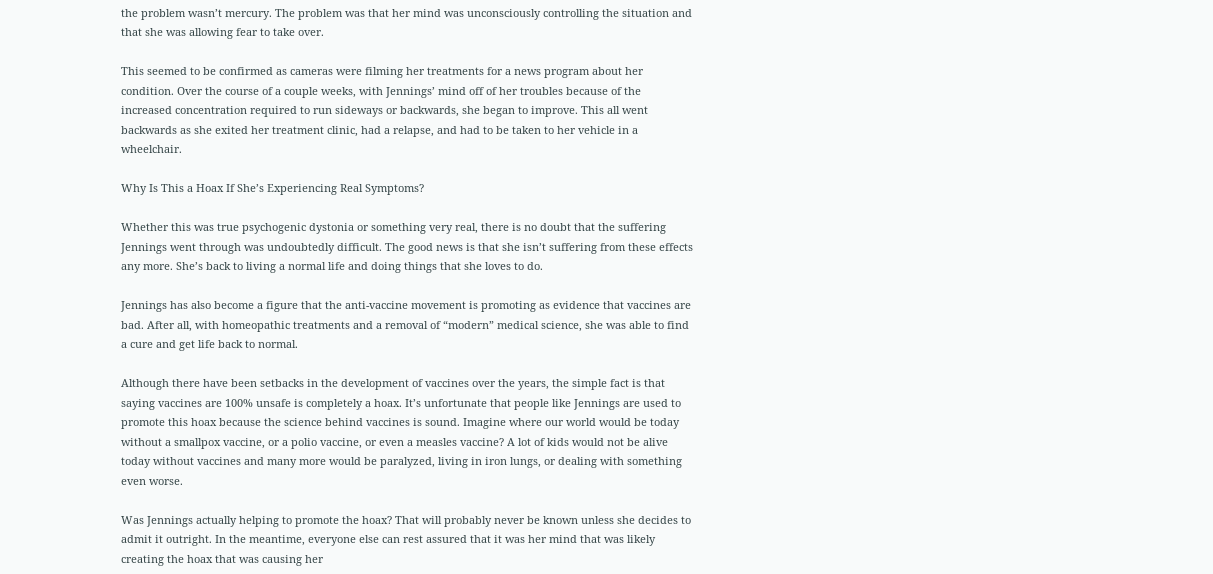the problem wasn’t mercury. The problem was that her mind was unconsciously controlling the situation and that she was allowing fear to take over.

This seemed to be confirmed as cameras were filming her treatments for a news program about her condition. Over the course of a couple weeks, with Jennings’ mind off of her troubles because of the increased concentration required to run sideways or backwards, she began to improve. This all went backwards as she exited her treatment clinic, had a relapse, and had to be taken to her vehicle in a wheelchair.

Why Is This a Hoax If She’s Experiencing Real Symptoms?

Whether this was true psychogenic dystonia or something very real, there is no doubt that the suffering Jennings went through was undoubtedly difficult. The good news is that she isn’t suffering from these effects any more. She’s back to living a normal life and doing things that she loves to do.

Jennings has also become a figure that the anti-vaccine movement is promoting as evidence that vaccines are bad. After all, with homeopathic treatments and a removal of “modern” medical science, she was able to find a cure and get life back to normal.

Although there have been setbacks in the development of vaccines over the years, the simple fact is that saying vaccines are 100% unsafe is completely a hoax. It’s unfortunate that people like Jennings are used to promote this hoax because the science behind vaccines is sound. Imagine where our world would be today without a smallpox vaccine, or a polio vaccine, or even a measles vaccine? A lot of kids would not be alive today without vaccines and many more would be paralyzed, living in iron lungs, or dealing with something even worse.

Was Jennings actually helping to promote the hoax? That will probably never be known unless she decides to admit it outright. In the meantime, everyone else can rest assured that it was her mind that was likely creating the hoax that was causing her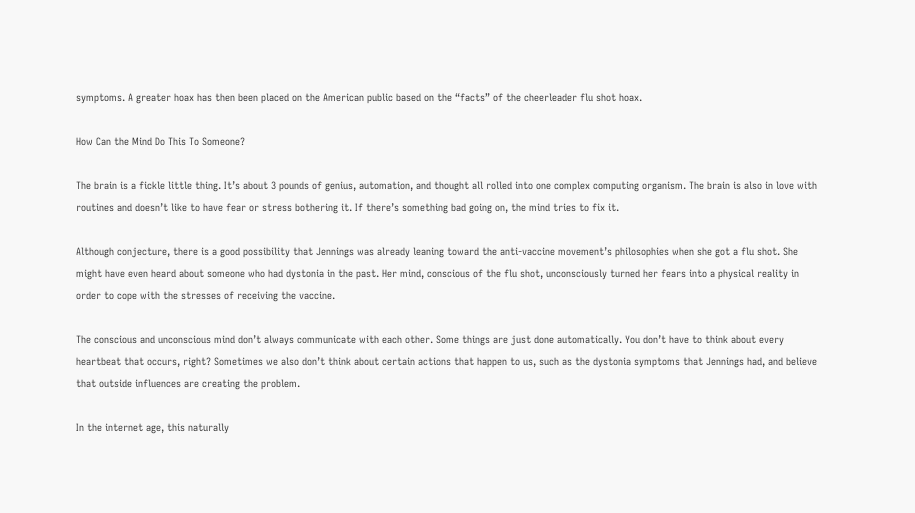symptoms. A greater hoax has then been placed on the American public based on the “facts” of the cheerleader flu shot hoax.

How Can the Mind Do This To Someone?

The brain is a fickle little thing. It’s about 3 pounds of genius, automation, and thought all rolled into one complex computing organism. The brain is also in love with routines and doesn’t like to have fear or stress bothering it. If there’s something bad going on, the mind tries to fix it.

Although conjecture, there is a good possibility that Jennings was already leaning toward the anti-vaccine movement’s philosophies when she got a flu shot. She might have even heard about someone who had dystonia in the past. Her mind, conscious of the flu shot, unconsciously turned her fears into a physical reality in order to cope with the stresses of receiving the vaccine.

The conscious and unconscious mind don’t always communicate with each other. Some things are just done automatically. You don’t have to think about every heartbeat that occurs, right? Sometimes we also don’t think about certain actions that happen to us, such as the dystonia symptoms that Jennings had, and believe that outside influences are creating the problem.

In the internet age, this naturally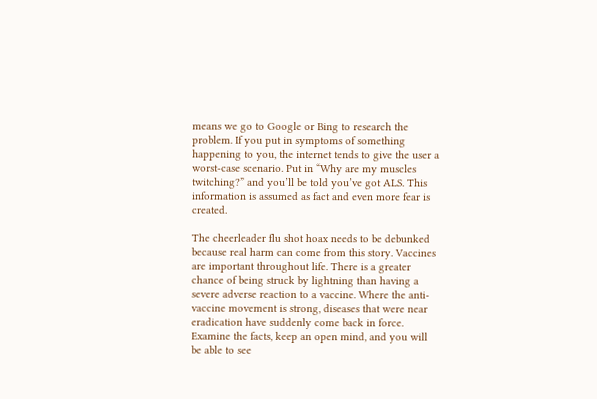means we go to Google or Bing to research the problem. If you put in symptoms of something happening to you, the internet tends to give the user a worst-case scenario. Put in “Why are my muscles twitching?” and you’ll be told you’ve got ALS. This information is assumed as fact and even more fear is created.

The cheerleader flu shot hoax needs to be debunked because real harm can come from this story. Vaccines are important throughout life. There is a greater chance of being struck by lightning than having a severe adverse reaction to a vaccine. Where the anti-vaccine movement is strong, diseases that were near eradication have suddenly come back in force. Examine the facts, keep an open mind, and you will be able to see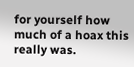for yourself how much of a hoax this really was.